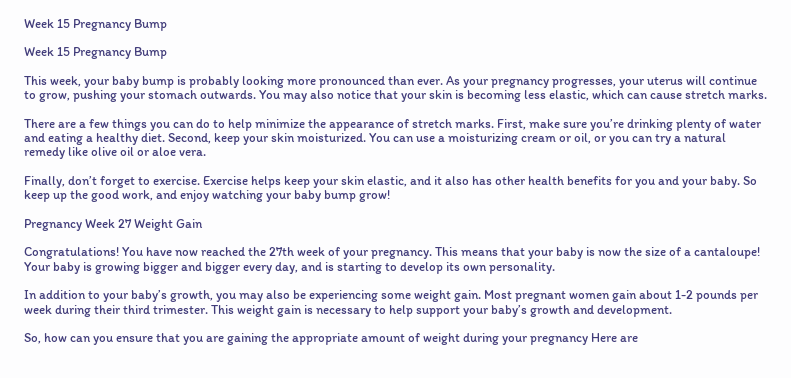Week 15 Pregnancy Bump

Week 15 Pregnancy Bump

This week, your baby bump is probably looking more pronounced than ever. As your pregnancy progresses, your uterus will continue to grow, pushing your stomach outwards. You may also notice that your skin is becoming less elastic, which can cause stretch marks.

There are a few things you can do to help minimize the appearance of stretch marks. First, make sure you’re drinking plenty of water and eating a healthy diet. Second, keep your skin moisturized. You can use a moisturizing cream or oil, or you can try a natural remedy like olive oil or aloe vera.

Finally, don’t forget to exercise. Exercise helps keep your skin elastic, and it also has other health benefits for you and your baby. So keep up the good work, and enjoy watching your baby bump grow!

Pregnancy Week 27 Weight Gain

Congratulations! You have now reached the 27th week of your pregnancy. This means that your baby is now the size of a cantaloupe! Your baby is growing bigger and bigger every day, and is starting to develop its own personality.

In addition to your baby’s growth, you may also be experiencing some weight gain. Most pregnant women gain about 1-2 pounds per week during their third trimester. This weight gain is necessary to help support your baby’s growth and development.

So, how can you ensure that you are gaining the appropriate amount of weight during your pregnancy Here are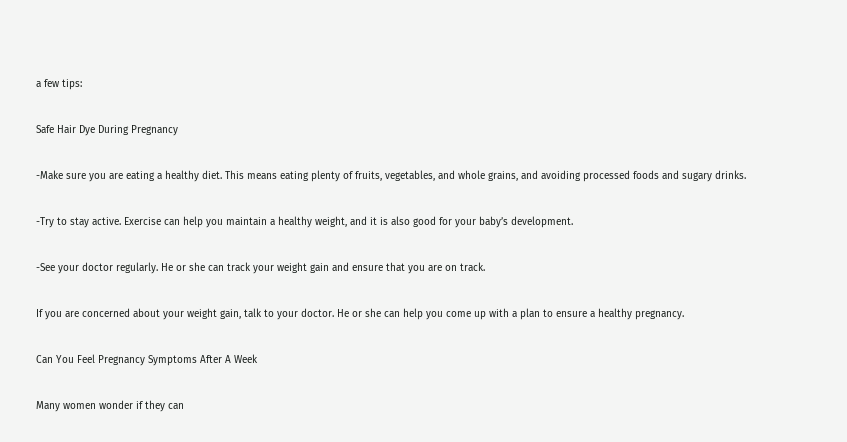a few tips:

Safe Hair Dye During Pregnancy

-Make sure you are eating a healthy diet. This means eating plenty of fruits, vegetables, and whole grains, and avoiding processed foods and sugary drinks.

-Try to stay active. Exercise can help you maintain a healthy weight, and it is also good for your baby’s development.

-See your doctor regularly. He or she can track your weight gain and ensure that you are on track.

If you are concerned about your weight gain, talk to your doctor. He or she can help you come up with a plan to ensure a healthy pregnancy.

Can You Feel Pregnancy Symptoms After A Week

Many women wonder if they can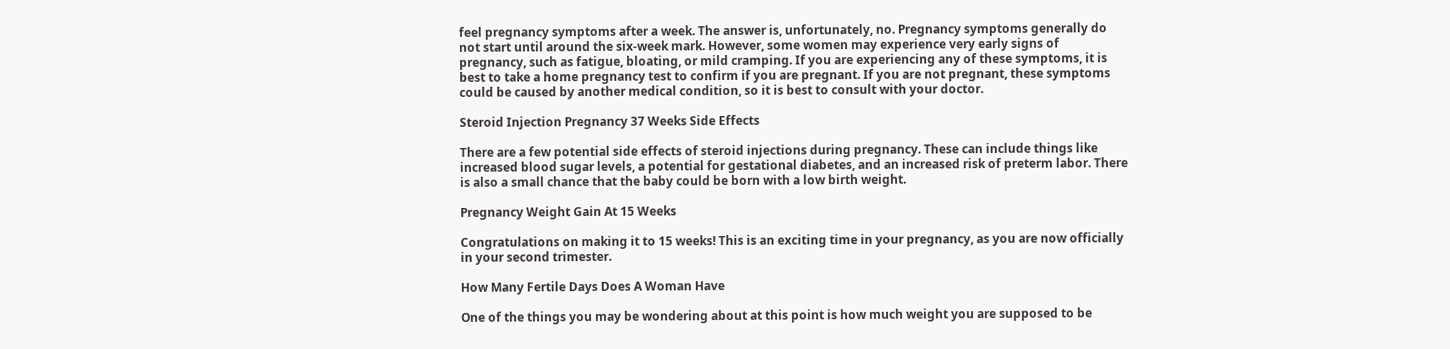feel pregnancy symptoms after a week. The answer is, unfortunately, no. Pregnancy symptoms generally do not start until around the six-week mark. However, some women may experience very early signs of pregnancy, such as fatigue, bloating, or mild cramping. If you are experiencing any of these symptoms, it is best to take a home pregnancy test to confirm if you are pregnant. If you are not pregnant, these symptoms could be caused by another medical condition, so it is best to consult with your doctor.

Steroid Injection Pregnancy 37 Weeks Side Effects

There are a few potential side effects of steroid injections during pregnancy. These can include things like increased blood sugar levels, a potential for gestational diabetes, and an increased risk of preterm labor. There is also a small chance that the baby could be born with a low birth weight.

Pregnancy Weight Gain At 15 Weeks

Congratulations on making it to 15 weeks! This is an exciting time in your pregnancy, as you are now officially in your second trimester.

How Many Fertile Days Does A Woman Have

One of the things you may be wondering about at this point is how much weight you are supposed to be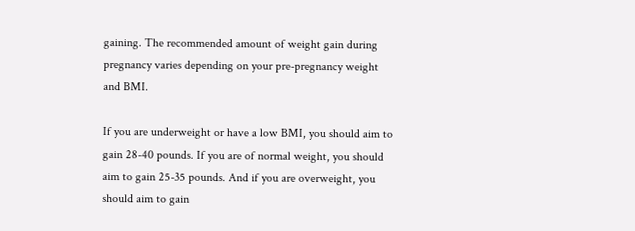gaining. The recommended amount of weight gain during pregnancy varies depending on your pre-pregnancy weight and BMI.

If you are underweight or have a low BMI, you should aim to gain 28-40 pounds. If you are of normal weight, you should aim to gain 25-35 pounds. And if you are overweight, you should aim to gain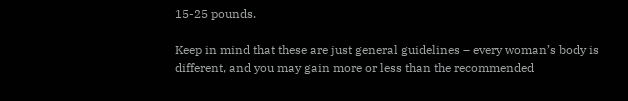15-25 pounds.

Keep in mind that these are just general guidelines – every woman’s body is different, and you may gain more or less than the recommended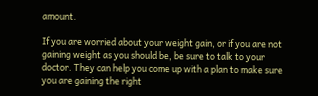amount.

If you are worried about your weight gain, or if you are not gaining weight as you should be, be sure to talk to your doctor. They can help you come up with a plan to make sure you are gaining the right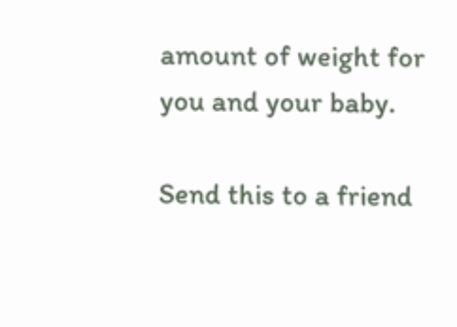amount of weight for you and your baby.

Send this to a friend